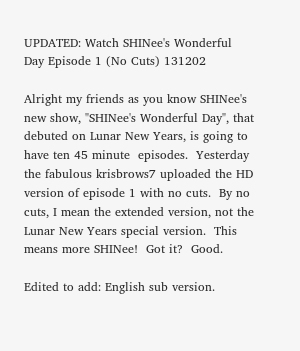UPDATED: Watch SHINee's Wonderful Day Episode 1 (No Cuts) 131202

Alright my friends as you know SHINee's new show, "SHINee's Wonderful Day", that debuted on Lunar New Years, is going to have ten 45 minute  episodes.  Yesterday the fabulous krisbrows7 uploaded the HD version of episode 1 with no cuts.  By no cuts, I mean the extended version, not the Lunar New Years special version.  This means more SHINee!  Got it?  Good.

Edited to add: English sub version.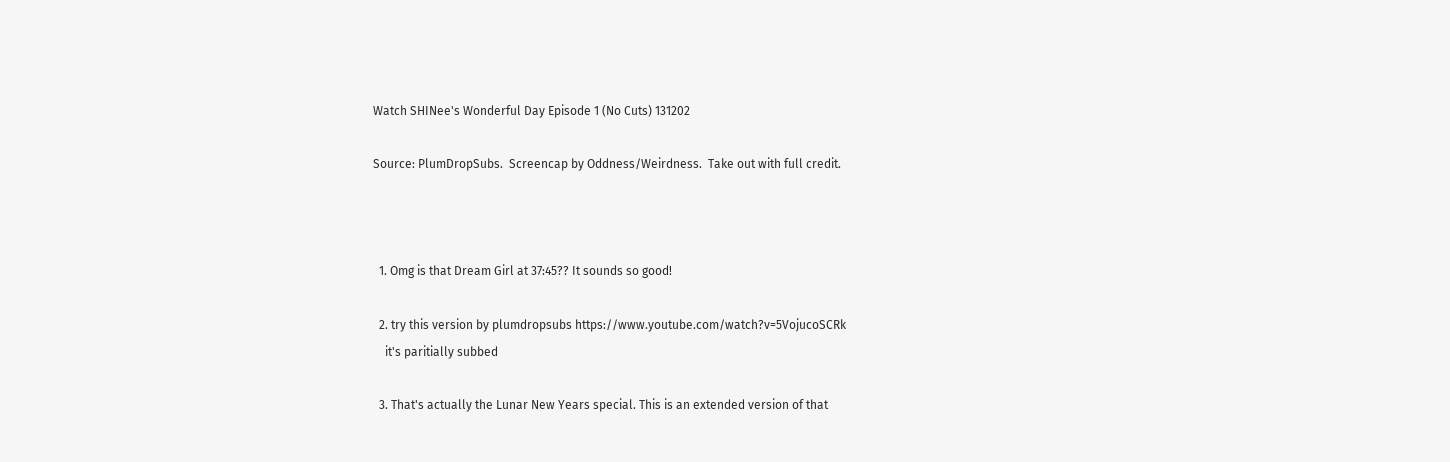Watch SHINee's Wonderful Day Episode 1 (No Cuts) 131202

Source: PlumDropSubs.  Screencap by Oddness/Weirdness.  Take out with full credit.



  1. Omg is that Dream Girl at 37:45?? It sounds so good!

  2. try this version by plumdropsubs https://www.youtube.com/watch?v=5VojucoSCRk
    it's paritially subbed

  3. That's actually the Lunar New Years special. This is an extended version of that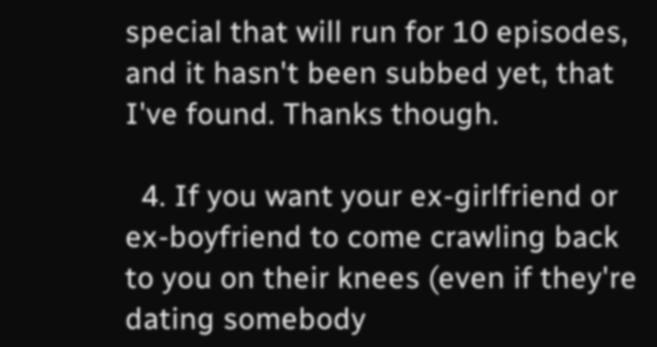special that will run for 10 episodes, and it hasn't been subbed yet, that I've found. Thanks though.

  4. If you want your ex-girlfriend or ex-boyfriend to come crawling back to you on their knees (even if they're dating somebody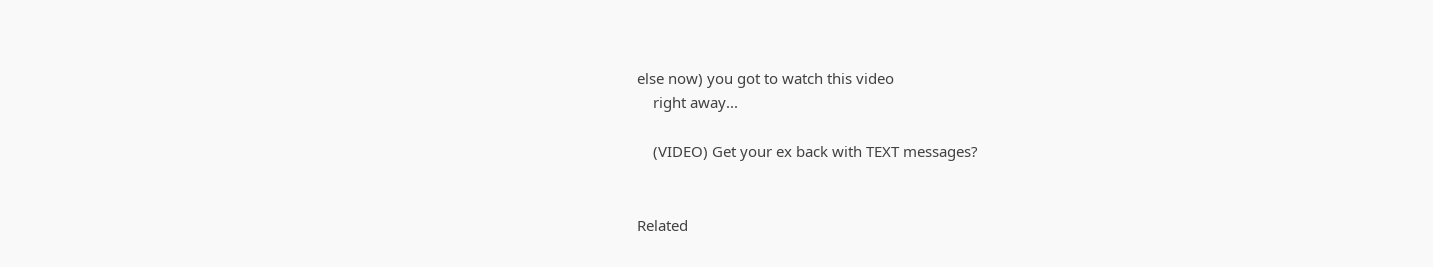else now) you got to watch this video
    right away...

    (VIDEO) Get your ex back with TEXT messages?


Related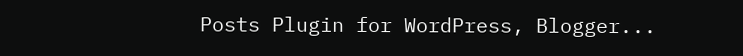Posts Plugin for WordPress, Blogger...